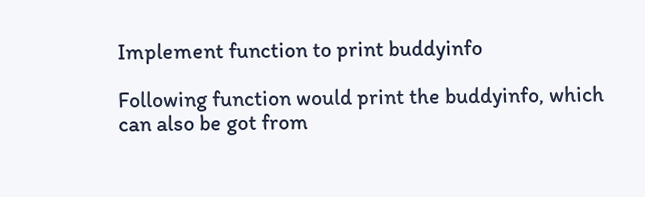Implement function to print buddyinfo

Following function would print the buddyinfo, which can also be got from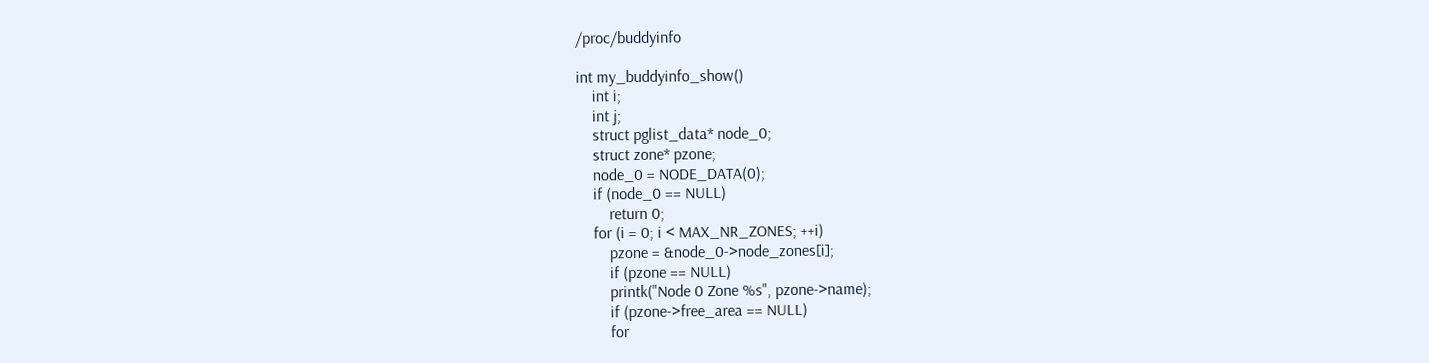/proc/buddyinfo

int my_buddyinfo_show()
    int i;
    int j;
    struct pglist_data* node_0;
    struct zone* pzone;
    node_0 = NODE_DATA(0);
    if (node_0 == NULL)
        return 0;
    for (i = 0; i < MAX_NR_ZONES; ++i)
        pzone = &node_0->node_zones[i];
        if (pzone == NULL)
        printk("Node 0 Zone %s", pzone->name);
        if (pzone->free_area == NULL)
        for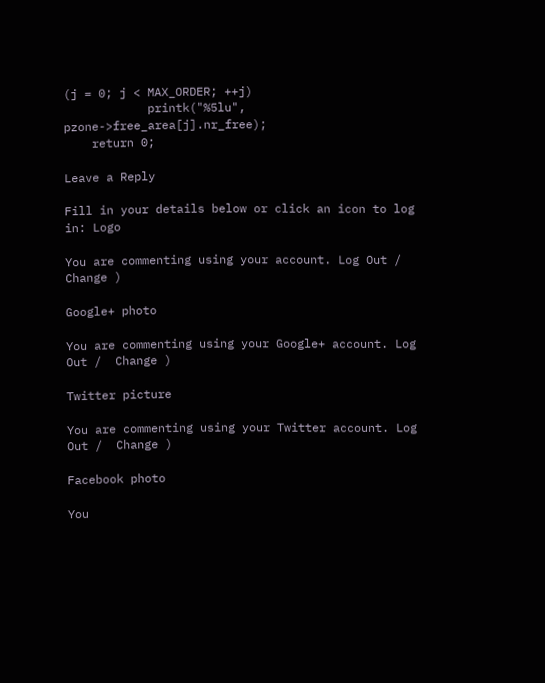(j = 0; j < MAX_ORDER; ++j)
            printk("%5lu", pzone->free_area[j].nr_free);
    return 0;

Leave a Reply

Fill in your details below or click an icon to log in: Logo

You are commenting using your account. Log Out /  Change )

Google+ photo

You are commenting using your Google+ account. Log Out /  Change )

Twitter picture

You are commenting using your Twitter account. Log Out /  Change )

Facebook photo

You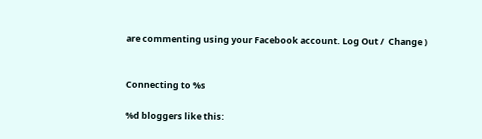are commenting using your Facebook account. Log Out /  Change )


Connecting to %s

%d bloggers like this: